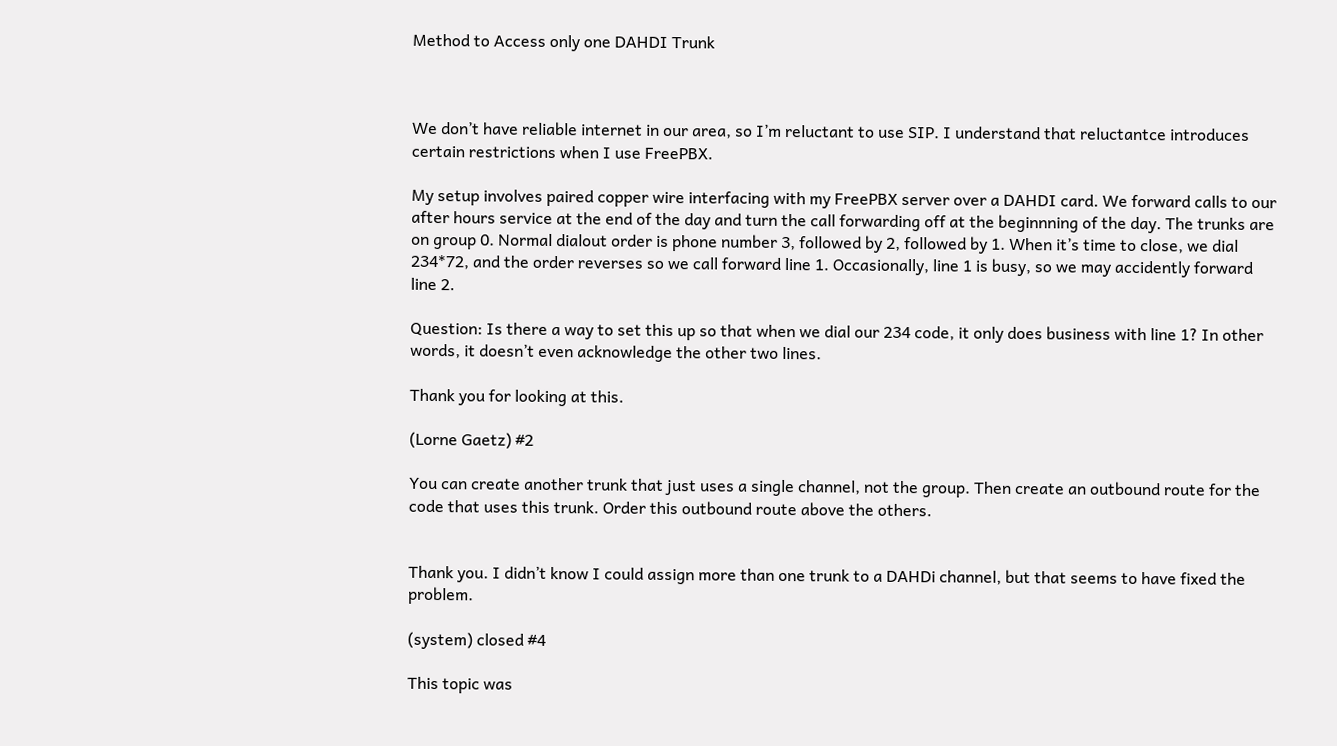Method to Access only one DAHDI Trunk



We don’t have reliable internet in our area, so I’m reluctant to use SIP. I understand that reluctantce introduces certain restrictions when I use FreePBX.

My setup involves paired copper wire interfacing with my FreePBX server over a DAHDI card. We forward calls to our after hours service at the end of the day and turn the call forwarding off at the beginnning of the day. The trunks are on group 0. Normal dialout order is phone number 3, followed by 2, followed by 1. When it’s time to close, we dial 234*72, and the order reverses so we call forward line 1. Occasionally, line 1 is busy, so we may accidently forward line 2.

Question: Is there a way to set this up so that when we dial our 234 code, it only does business with line 1? In other words, it doesn’t even acknowledge the other two lines.

Thank you for looking at this.

(Lorne Gaetz) #2

You can create another trunk that just uses a single channel, not the group. Then create an outbound route for the code that uses this trunk. Order this outbound route above the others.


Thank you. I didn’t know I could assign more than one trunk to a DAHDi channel, but that seems to have fixed the problem.

(system) closed #4

This topic was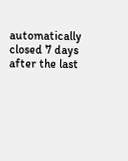automatically closed 7 days after the last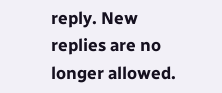reply. New replies are no longer allowed.